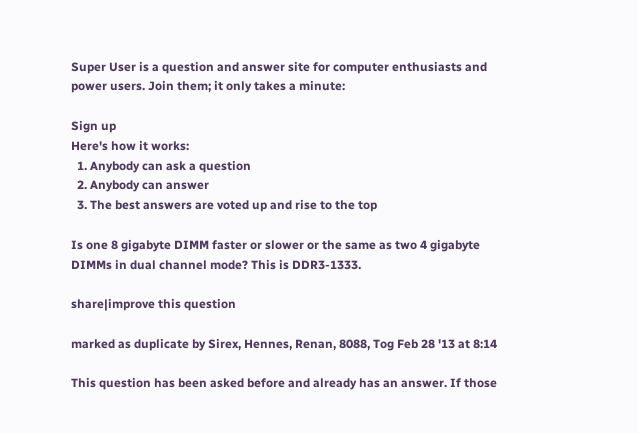Super User is a question and answer site for computer enthusiasts and power users. Join them; it only takes a minute:

Sign up
Here's how it works:
  1. Anybody can ask a question
  2. Anybody can answer
  3. The best answers are voted up and rise to the top

Is one 8 gigabyte DIMM faster or slower or the same as two 4 gigabyte DIMMs in dual channel mode? This is DDR3-1333.

share|improve this question

marked as duplicate by Sirex, Hennes, Renan, 8088, Tog Feb 28 '13 at 8:14

This question has been asked before and already has an answer. If those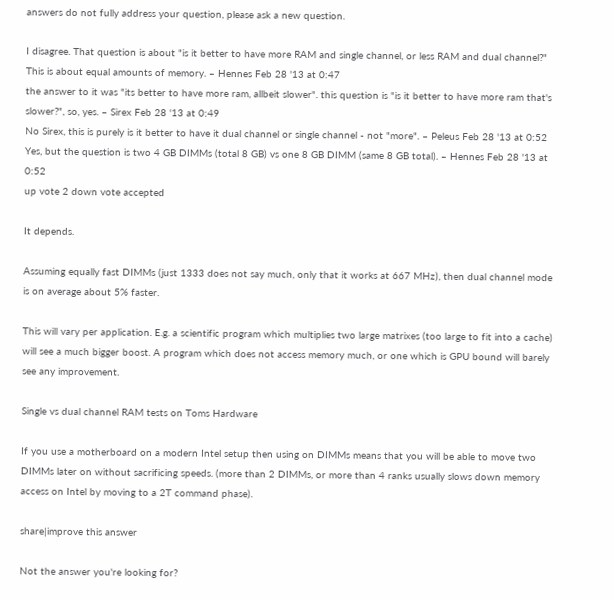answers do not fully address your question, please ask a new question.

I disagree. That question is about "is it better to have more RAM and single channel, or less RAM and dual channel?" This is about equal amounts of memory. – Hennes Feb 28 '13 at 0:47
the answer to it was "its better to have more ram, allbeit slower". this question is "is it better to have more ram that's slower?", so, yes. – Sirex Feb 28 '13 at 0:49
No Sirex, this is purely is it better to have it dual channel or single channel - not "more". – Peleus Feb 28 '13 at 0:52
Yes, but the question is two 4 GB DIMMs (total 8 GB) vs one 8 GB DIMM (same 8 GB total). – Hennes Feb 28 '13 at 0:52
up vote 2 down vote accepted

It depends.

Assuming equally fast DIMMs (just 1333 does not say much, only that it works at 667 MHz), then dual channel mode is on average about 5% faster.

This will vary per application. E.g. a scientific program which multiplies two large matrixes (too large to fit into a cache) will see a much bigger boost. A program which does not access memory much, or one which is GPU bound will barely see any improvement.

Single vs dual channel RAM tests on Toms Hardware

If you use a motherboard on a modern Intel setup then using on DIMMs means that you will be able to move two DIMMs later on without sacrificing speeds. (more than 2 DIMMs, or more than 4 ranks usually slows down memory access on Intel by moving to a 2T command phase).

share|improve this answer

Not the answer you're looking for?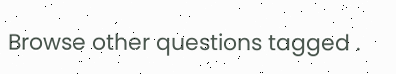Browse other questions tagged .